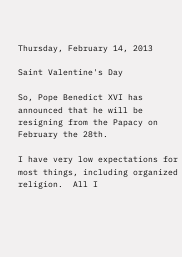Thursday, February 14, 2013

Saint Valentine's Day

So, Pope Benedict XVI has announced that he will be resigning from the Papacy on February the 28th.

I have very low expectations for most things, including organized religion.  All I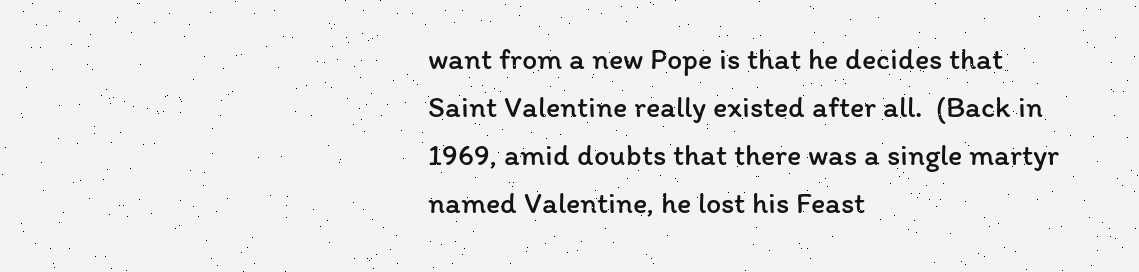want from a new Pope is that he decides that Saint Valentine really existed after all.  (Back in 1969, amid doubts that there was a single martyr named Valentine, he lost his Feast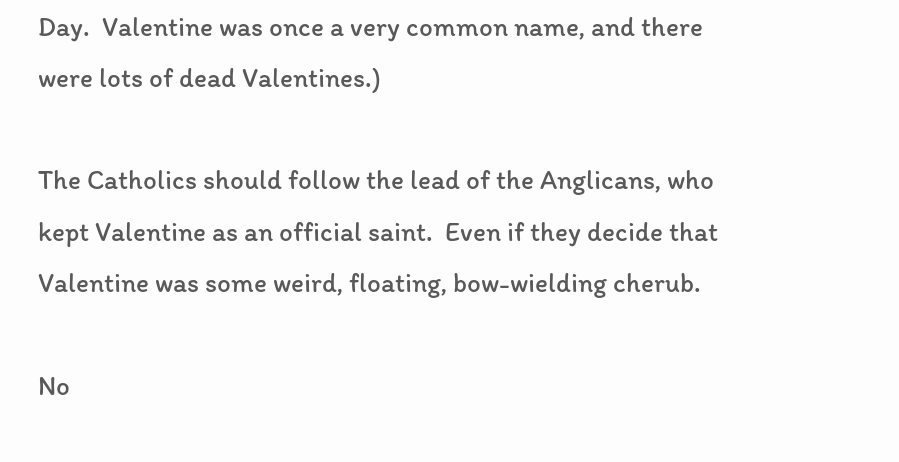Day.  Valentine was once a very common name, and there were lots of dead Valentines.)

The Catholics should follow the lead of the Anglicans, who kept Valentine as an official saint.  Even if they decide that Valentine was some weird, floating, bow-wielding cherub.

No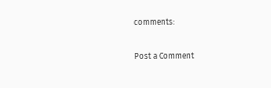comments:

Post a Comment